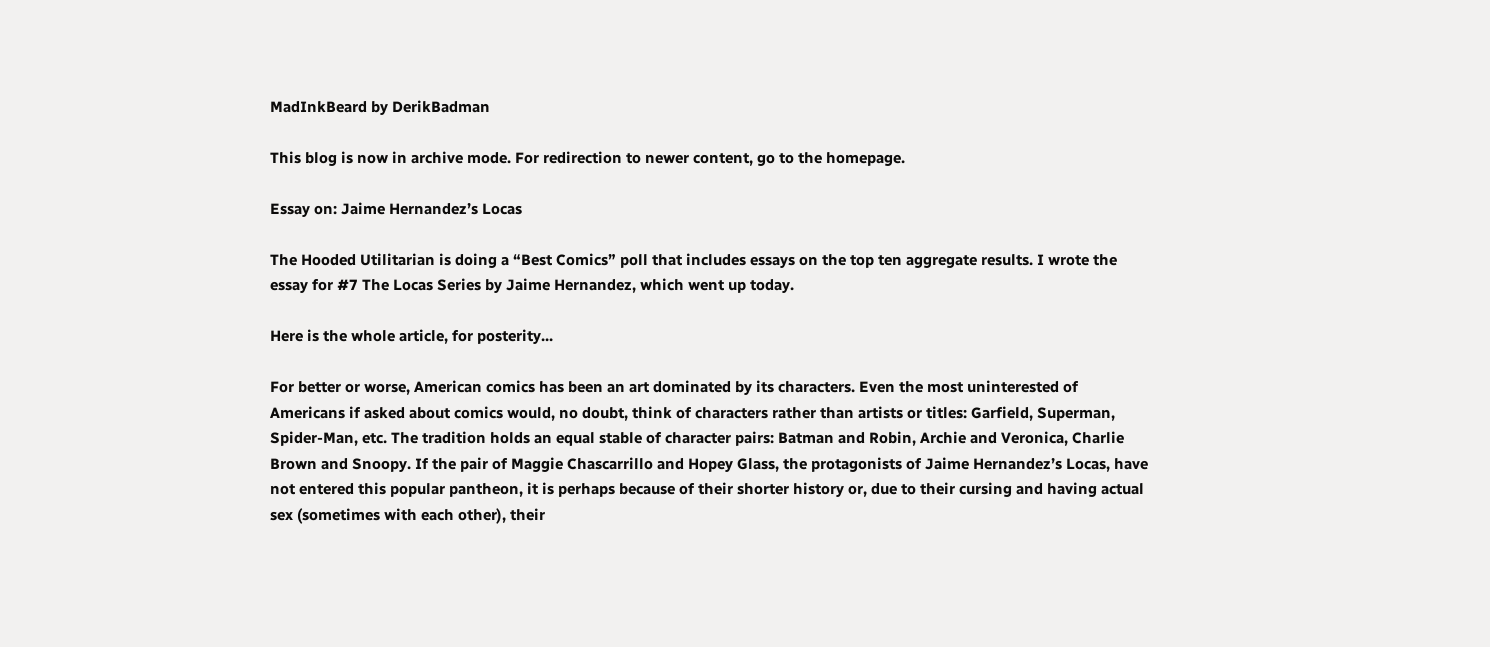MadInkBeard by DerikBadman

This blog is now in archive mode. For redirection to newer content, go to the homepage.

Essay on: Jaime Hernandez’s Locas

The Hooded Utilitarian is doing a “Best Comics” poll that includes essays on the top ten aggregate results. I wrote the essay for #7 The Locas Series by Jaime Hernandez, which went up today.

Here is the whole article, for posterity...

For better or worse, American comics has been an art dominated by its characters. Even the most uninterested of Americans if asked about comics would, no doubt, think of characters rather than artists or titles: Garfield, Superman, Spider-Man, etc. The tradition holds an equal stable of character pairs: Batman and Robin, Archie and Veronica, Charlie Brown and Snoopy. If the pair of Maggie Chascarrillo and Hopey Glass, the protagonists of Jaime Hernandez’s Locas, have not entered this popular pantheon, it is perhaps because of their shorter history or, due to their cursing and having actual sex (sometimes with each other), their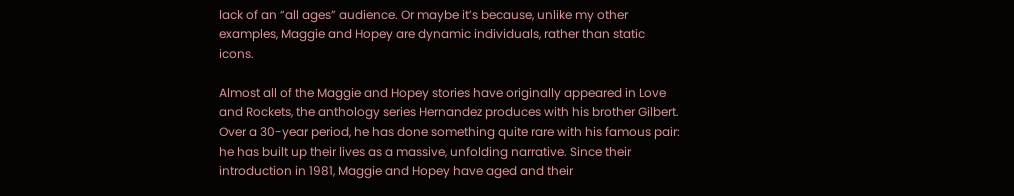lack of an “all ages” audience. Or maybe it’s because, unlike my other examples, Maggie and Hopey are dynamic individuals, rather than static icons.

Almost all of the Maggie and Hopey stories have originally appeared in Love and Rockets, the anthology series Hernandez produces with his brother Gilbert. Over a 30-year period, he has done something quite rare with his famous pair: he has built up their lives as a massive, unfolding narrative. Since their introduction in 1981, Maggie and Hopey have aged and their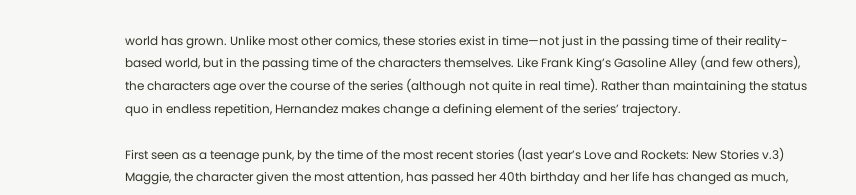world has grown. Unlike most other comics, these stories exist in time—not just in the passing time of their reality-based world, but in the passing time of the characters themselves. Like Frank King’s Gasoline Alley (and few others), the characters age over the course of the series (although not quite in real time). Rather than maintaining the status quo in endless repetition, Hernandez makes change a defining element of the series’ trajectory.

First seen as a teenage punk, by the time of the most recent stories (last year’s Love and Rockets: New Stories v.3) Maggie, the character given the most attention, has passed her 40th birthday and her life has changed as much,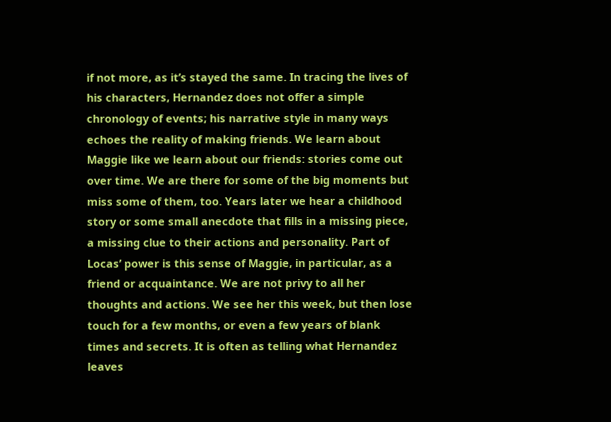if not more, as it’s stayed the same. In tracing the lives of his characters, Hernandez does not offer a simple chronology of events; his narrative style in many ways echoes the reality of making friends. We learn about Maggie like we learn about our friends: stories come out over time. We are there for some of the big moments but miss some of them, too. Years later we hear a childhood story or some small anecdote that fills in a missing piece, a missing clue to their actions and personality. Part of Locas’ power is this sense of Maggie, in particular, as a friend or acquaintance. We are not privy to all her thoughts and actions. We see her this week, but then lose touch for a few months, or even a few years of blank times and secrets. It is often as telling what Hernandez leaves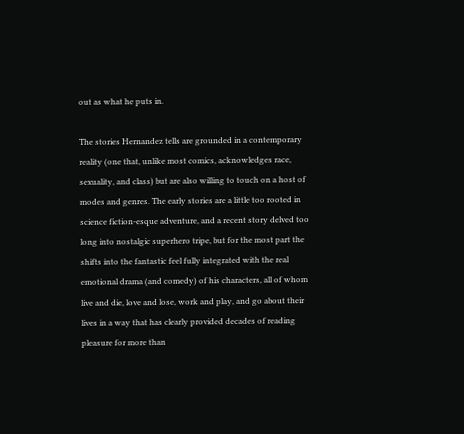out as what he puts in.

The stories Hernandez tells are grounded in a contemporary reality (one that, unlike most comics, acknowledges race, sexuality, and class) but are also willing to touch on a host of modes and genres. The early stories are a little too rooted in science fiction-esque adventure, and a recent story delved too long into nostalgic superhero tripe, but for the most part the shifts into the fantastic feel fully integrated with the real emotional drama (and comedy) of his characters, all of whom live and die, love and lose, work and play, and go about their lives in a way that has clearly provided decades of reading pleasure for more than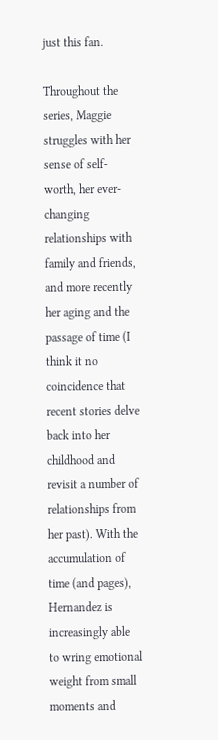just this fan.

Throughout the series, Maggie struggles with her sense of self-worth, her ever-changing relationships with family and friends, and more recently her aging and the passage of time (I think it no coincidence that recent stories delve back into her childhood and revisit a number of relationships from her past). With the accumulation of time (and pages), Hernandez is increasingly able to wring emotional weight from small moments and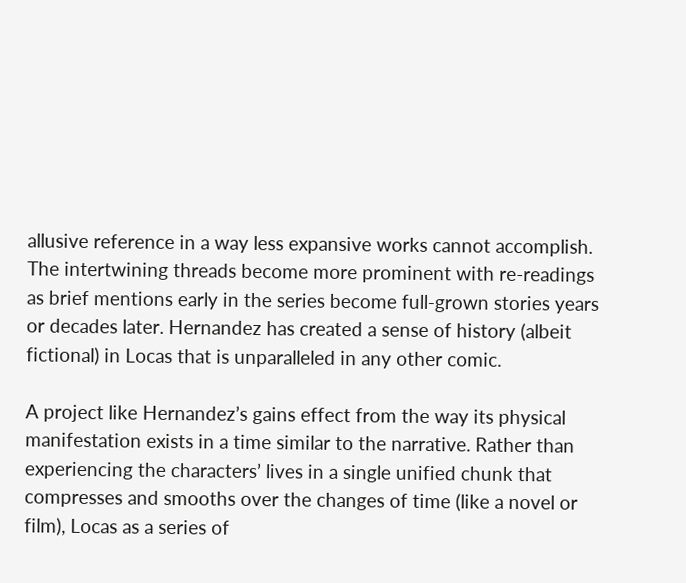allusive reference in a way less expansive works cannot accomplish. The intertwining threads become more prominent with re-readings as brief mentions early in the series become full-grown stories years or decades later. Hernandez has created a sense of history (albeit fictional) in Locas that is unparalleled in any other comic.

A project like Hernandez’s gains effect from the way its physical manifestation exists in a time similar to the narrative. Rather than experiencing the characters’ lives in a single unified chunk that compresses and smooths over the changes of time (like a novel or film), Locas as a series of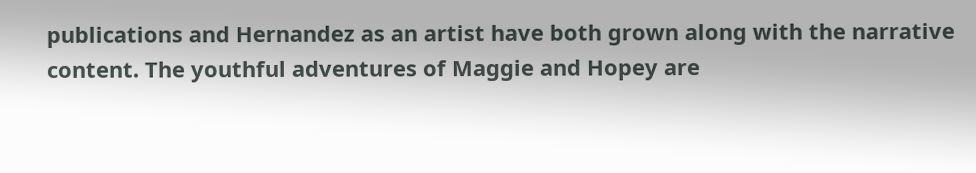publications and Hernandez as an artist have both grown along with the narrative content. The youthful adventures of Maggie and Hopey are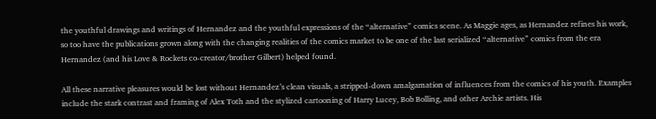the youthful drawings and writings of Hernandez and the youthful expressions of the “alternative” comics scene. As Maggie ages, as Hernandez refines his work, so too have the publications grown along with the changing realities of the comics market to be one of the last serialized “alternative” comics from the era Hernandez (and his Love & Rockets co-creator/brother Gilbert) helped found.

All these narrative pleasures would be lost without Hernandez’s clean visuals, a stripped-down amalgamation of influences from the comics of his youth. Examples include the stark contrast and framing of Alex Toth and the stylized cartooning of Harry Lucey, Bob Bolling, and other Archie artists. His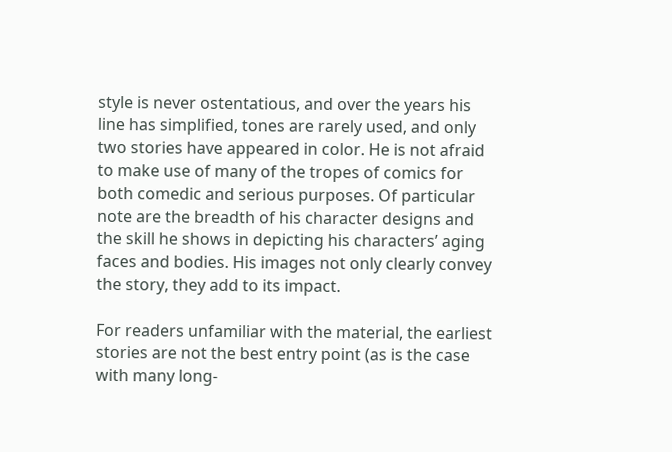style is never ostentatious, and over the years his line has simplified, tones are rarely used, and only two stories have appeared in color. He is not afraid to make use of many of the tropes of comics for both comedic and serious purposes. Of particular note are the breadth of his character designs and the skill he shows in depicting his characters’ aging faces and bodies. His images not only clearly convey the story, they add to its impact.

For readers unfamiliar with the material, the earliest stories are not the best entry point (as is the case with many long-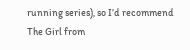running series), so I’d recommend The Girl from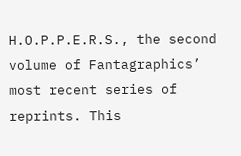H.O.P.P.E.R.S., the second volume of Fantagraphics’ most recent series of reprints. This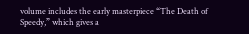volume includes the early masterpiece “The Death of Speedy,” which gives a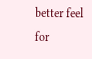better feel for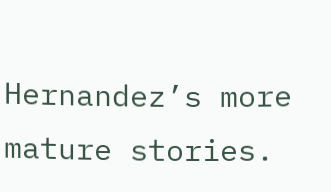Hernandez’s more mature stories.